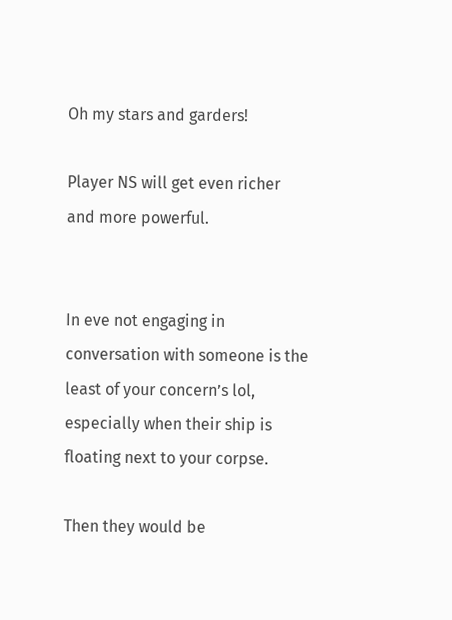Oh my stars and garders!

Player NS will get even richer and more powerful.


In eve not engaging in conversation with someone is the least of your concern’s lol, especially when their ship is floating next to your corpse.

Then they would be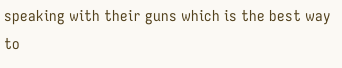speaking with their guns which is the best way to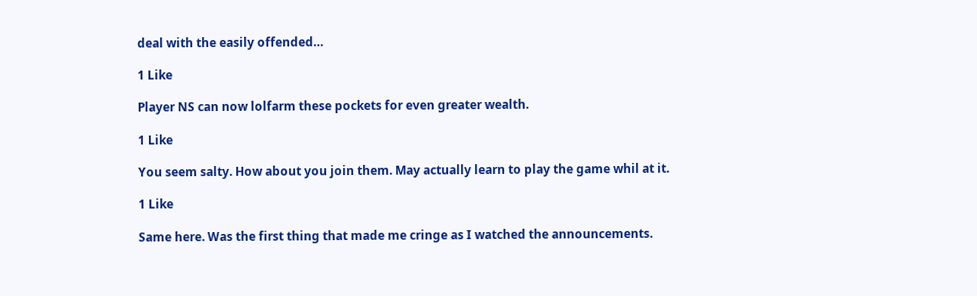deal with the easily offended…

1 Like

Player NS can now lolfarm these pockets for even greater wealth.

1 Like

You seem salty. How about you join them. May actually learn to play the game whil at it.

1 Like

Same here. Was the first thing that made me cringe as I watched the announcements.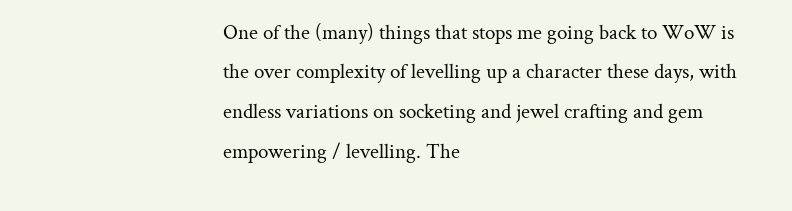One of the (many) things that stops me going back to WoW is the over complexity of levelling up a character these days, with endless variations on socketing and jewel crafting and gem empowering / levelling. The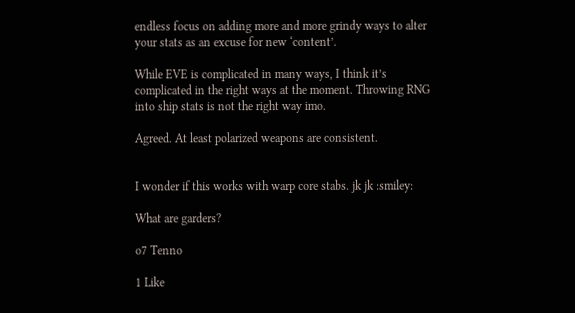endless focus on adding more and more grindy ways to alter your stats as an excuse for new ‘content’.

While EVE is complicated in many ways, I think it’s complicated in the right ways at the moment. Throwing RNG into ship stats is not the right way imo.

Agreed. At least polarized weapons are consistent.


I wonder if this works with warp core stabs. jk jk :smiley:

What are garders?

o7 Tenno

1 Like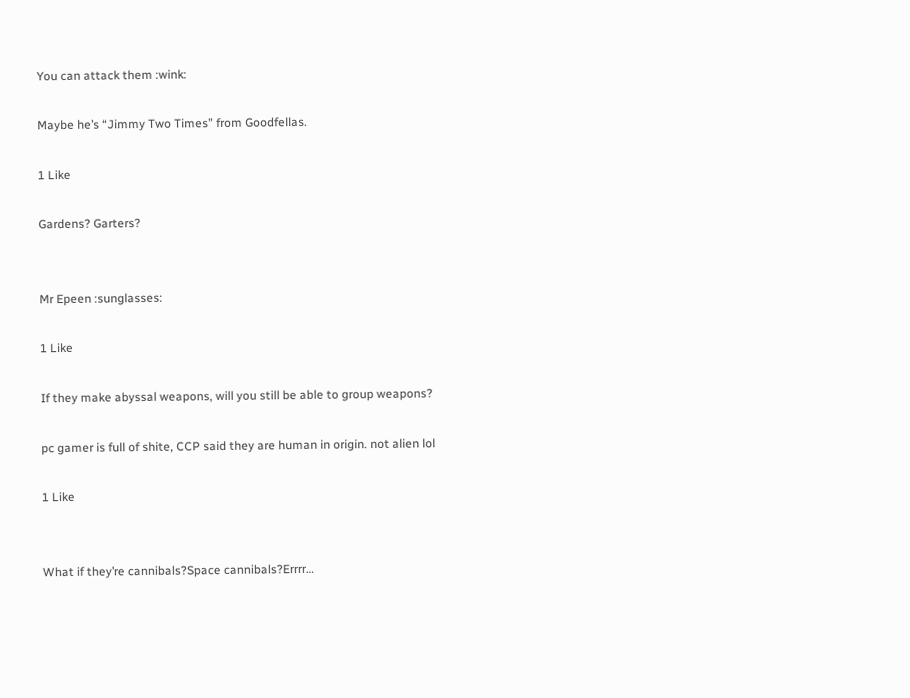You can attack them :wink:

Maybe he’s “Jimmy Two Times” from Goodfellas.

1 Like

Gardens? Garters?


Mr Epeen :sunglasses:

1 Like

If they make abyssal weapons, will you still be able to group weapons?

pc gamer is full of shite, CCP said they are human in origin. not alien lol

1 Like


What if they’re cannibals?Space cannibals?Errrr…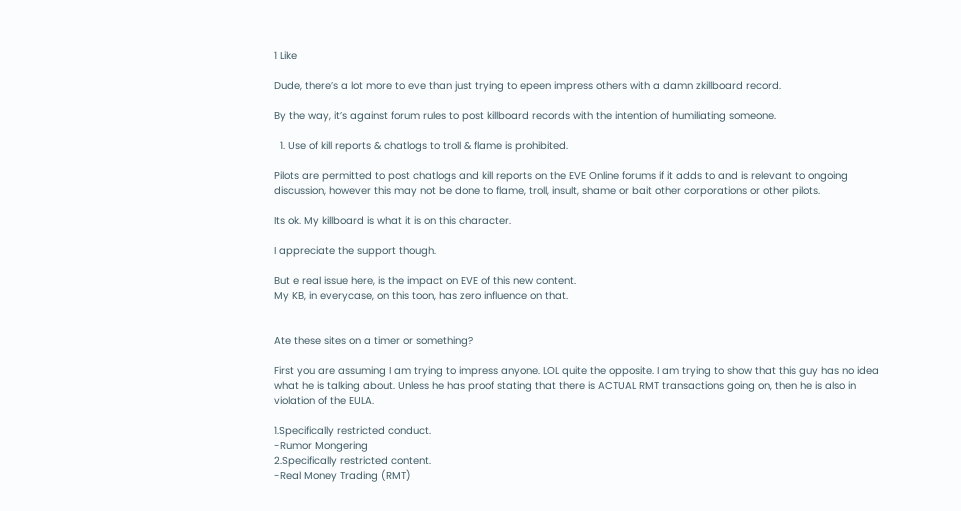1 Like

Dude, there’s a lot more to eve than just trying to epeen impress others with a damn zkillboard record.

By the way, it’s against forum rules to post killboard records with the intention of humiliating someone.

  1. Use of kill reports & chatlogs to troll & flame is prohibited.

Pilots are permitted to post chatlogs and kill reports on the EVE Online forums if it adds to and is relevant to ongoing discussion, however this may not be done to flame, troll, insult, shame or bait other corporations or other pilots.

Its ok. My killboard is what it is on this character.

I appreciate the support though.

But e real issue here, is the impact on EVE of this new content.
My KB, in everycase, on this toon, has zero influence on that.


Ate these sites on a timer or something?

First you are assuming I am trying to impress anyone. LOL quite the opposite. I am trying to show that this guy has no idea what he is talking about. Unless he has proof stating that there is ACTUAL RMT transactions going on, then he is also in violation of the EULA.

1.Specifically restricted conduct.
-Rumor Mongering
2.Specifically restricted content.
-Real Money Trading (RMT)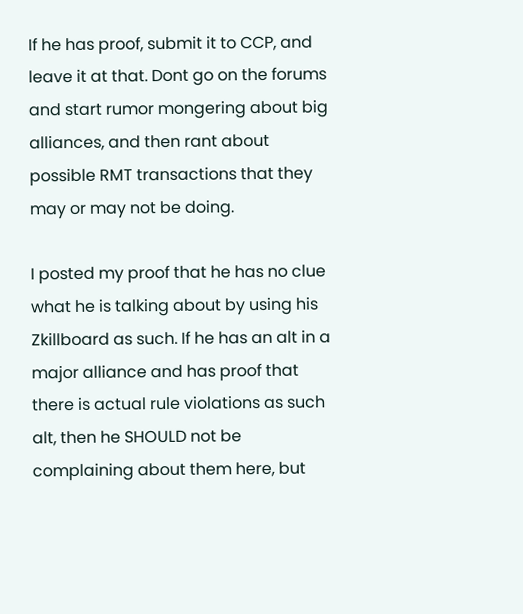If he has proof, submit it to CCP, and leave it at that. Dont go on the forums and start rumor mongering about big alliances, and then rant about possible RMT transactions that they may or may not be doing.

I posted my proof that he has no clue what he is talking about by using his Zkillboard as such. If he has an alt in a major alliance and has proof that there is actual rule violations as such alt, then he SHOULD not be complaining about them here, but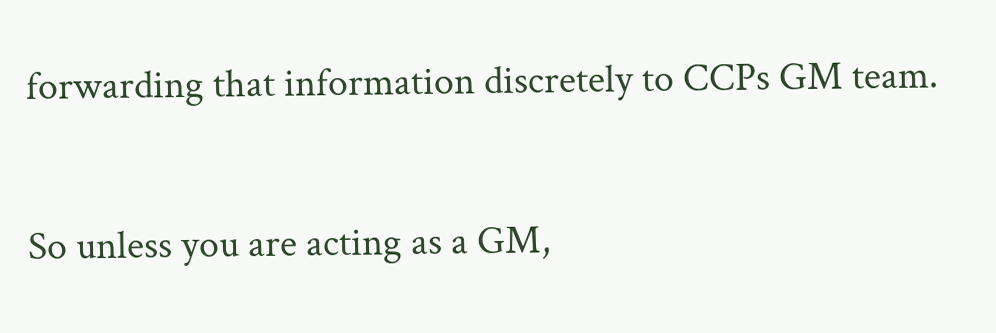forwarding that information discretely to CCPs GM team.

So unless you are acting as a GM,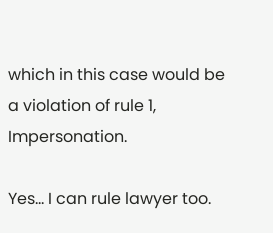which in this case would be a violation of rule 1, Impersonation.

Yes… I can rule lawyer too.